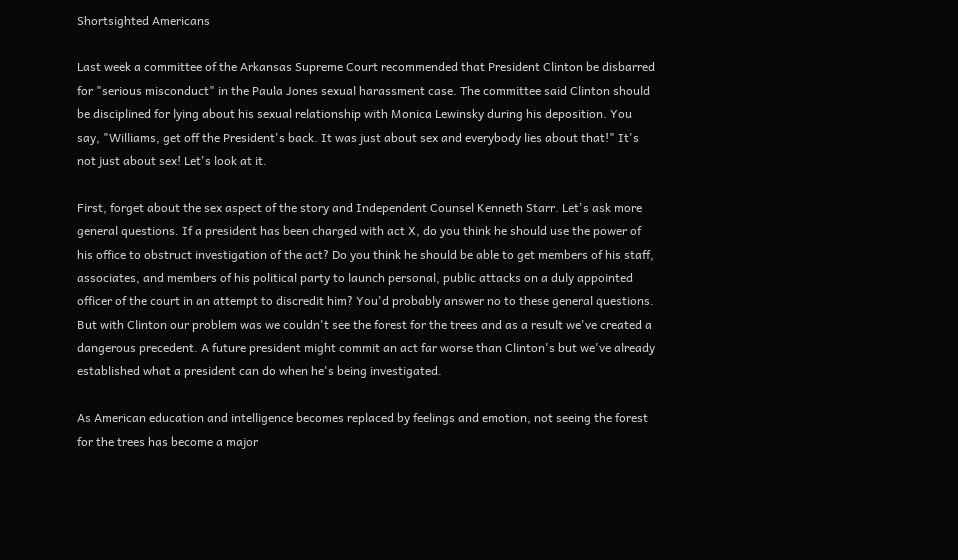Shortsighted Americans

Last week a committee of the Arkansas Supreme Court recommended that President Clinton be disbarred for "serious misconduct" in the Paula Jones sexual harassment case. The committee said Clinton should be disciplined for lying about his sexual relationship with Monica Lewinsky during his deposition. You say, "Williams, get off the President's back. It was just about sex and everybody lies about that!" It's not just about sex! Let's look at it.

First, forget about the sex aspect of the story and Independent Counsel Kenneth Starr. Let's ask more general questions. If a president has been charged with act X, do you think he should use the power of his office to obstruct investigation of the act? Do you think he should be able to get members of his staff, associates, and members of his political party to launch personal, public attacks on a duly appointed officer of the court in an attempt to discredit him? You'd probably answer no to these general questions. But with Clinton our problem was we couldn't see the forest for the trees and as a result we've created a dangerous precedent. A future president might commit an act far worse than Clinton's but we've already established what a president can do when he's being investigated.

As American education and intelligence becomes replaced by feelings and emotion, not seeing the forest for the trees has become a major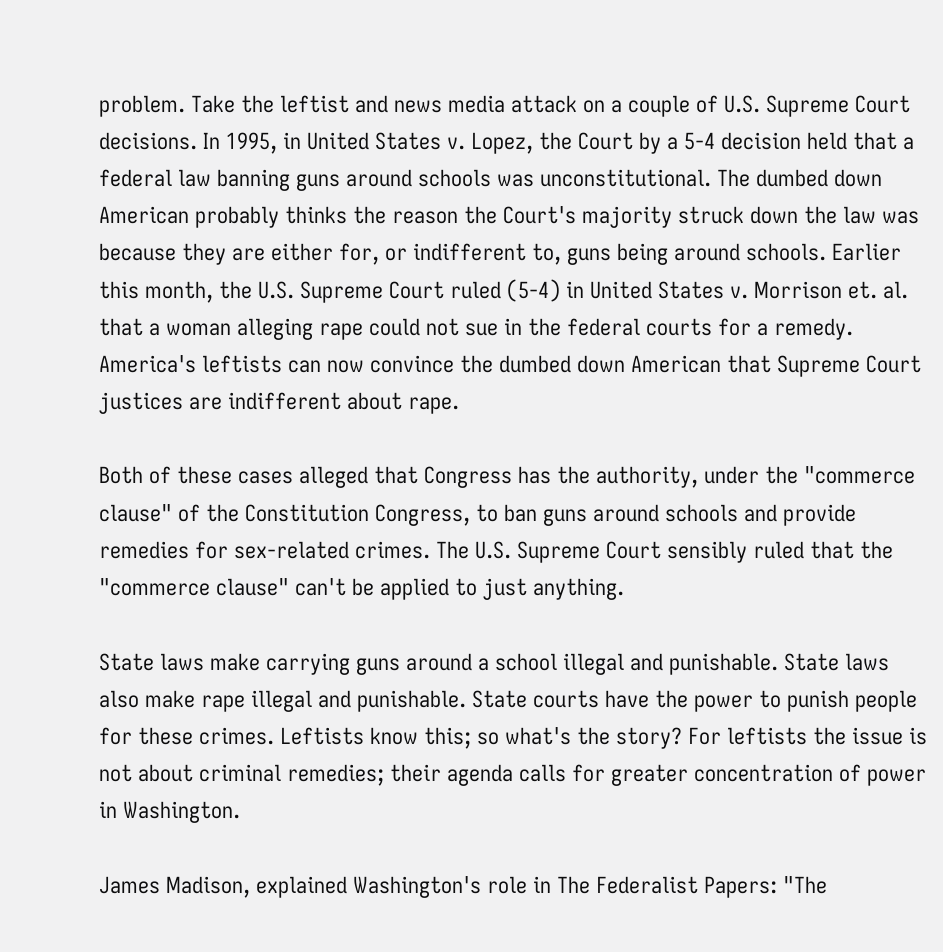problem. Take the leftist and news media attack on a couple of U.S. Supreme Court decisions. In 1995, in United States v. Lopez, the Court by a 5-4 decision held that a federal law banning guns around schools was unconstitutional. The dumbed down American probably thinks the reason the Court's majority struck down the law was because they are either for, or indifferent to, guns being around schools. Earlier this month, the U.S. Supreme Court ruled (5-4) in United States v. Morrison et. al. that a woman alleging rape could not sue in the federal courts for a remedy. America's leftists can now convince the dumbed down American that Supreme Court justices are indifferent about rape.

Both of these cases alleged that Congress has the authority, under the "commerce clause" of the Constitution Congress, to ban guns around schools and provide remedies for sex-related crimes. The U.S. Supreme Court sensibly ruled that the "commerce clause" can't be applied to just anything.

State laws make carrying guns around a school illegal and punishable. State laws also make rape illegal and punishable. State courts have the power to punish people for these crimes. Leftists know this; so what's the story? For leftists the issue is not about criminal remedies; their agenda calls for greater concentration of power in Washington.

James Madison, explained Washington's role in The Federalist Papers: "The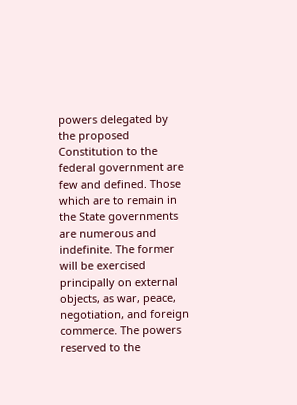powers delegated by the proposed Constitution to the federal government are few and defined. Those which are to remain in the State governments are numerous and indefinite. The former will be exercised principally on external objects, as war, peace, negotiation, and foreign commerce. The powers reserved to the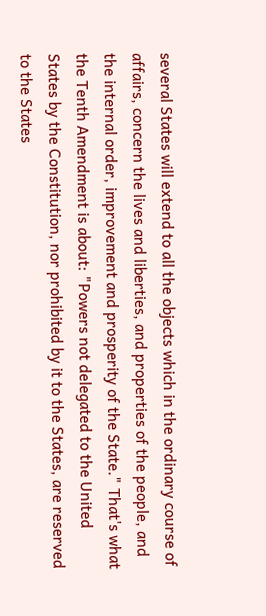several States will extend to all the objects which in the ordinary course of affairs, concern the lives and liberties, and properties of the people, and the internal order, improvement and prosperity of the State." That's what the Tenth Amendment is about: "Powers not delegated to the United States by the Constitution, nor prohibited by it to the States, are reserved to the States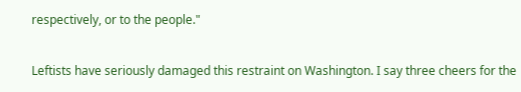respectively, or to the people."

Leftists have seriously damaged this restraint on Washington. I say three cheers for the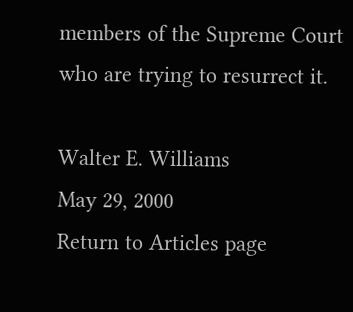members of the Supreme Court who are trying to resurrect it.

Walter E. Williams
May 29, 2000
Return to Articles page